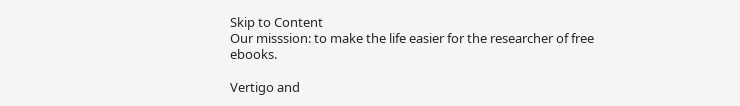Skip to Content
Our misssion: to make the life easier for the researcher of free ebooks.

Vertigo and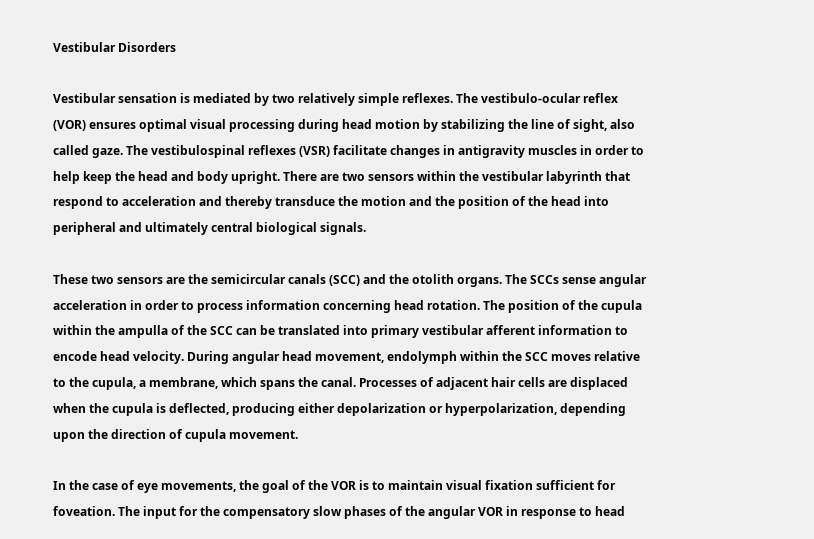Vestibular Disorders

Vestibular sensation is mediated by two relatively simple reflexes. The vestibulo-ocular reflex (VOR) ensures optimal visual processing during head motion by stabilizing the line of sight, also called gaze. The vestibulospinal reflexes (VSR) facilitate changes in antigravity muscles in order to help keep the head and body upright. There are two sensors within the vestibular labyrinth that respond to acceleration and thereby transduce the motion and the position of the head into peripheral and ultimately central biological signals.

These two sensors are the semicircular canals (SCC) and the otolith organs. The SCCs sense angular acceleration in order to process information concerning head rotation. The position of the cupula within the ampulla of the SCC can be translated into primary vestibular afferent information to encode head velocity. During angular head movement, endolymph within the SCC moves relative to the cupula, a membrane, which spans the canal. Processes of adjacent hair cells are displaced when the cupula is deflected, producing either depolarization or hyperpolarization, depending upon the direction of cupula movement.

In the case of eye movements, the goal of the VOR is to maintain visual fixation sufficient for foveation. The input for the compensatory slow phases of the angular VOR in response to head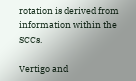rotation is derived from information within the SCCs.

Vertigo and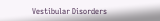Vestibular Disorders